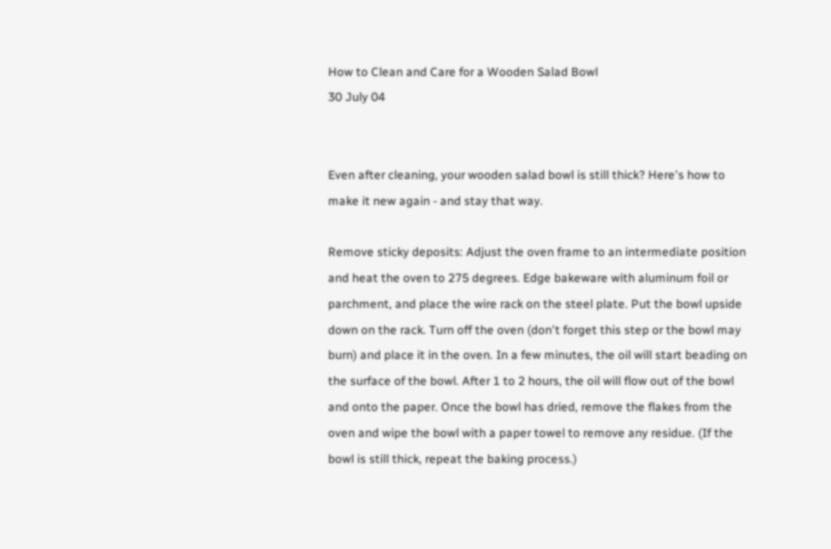How to Clean and Care for a Wooden Salad Bowl
30 July 04


Even after cleaning, your wooden salad bowl is still thick? Here's how to make it new again - and stay that way.

Remove sticky deposits: Adjust the oven frame to an intermediate position and heat the oven to 275 degrees. Edge bakeware with aluminum foil or parchment, and place the wire rack on the steel plate. Put the bowl upside down on the rack. Turn off the oven (don't forget this step or the bowl may burn) and place it in the oven. In a few minutes, the oil will start beading on the surface of the bowl. After 1 to 2 hours, the oil will flow out of the bowl and onto the paper. Once the bowl has dried, remove the flakes from the oven and wipe the bowl with a paper towel to remove any residue. (If the bowl is still thick, repeat the baking process.)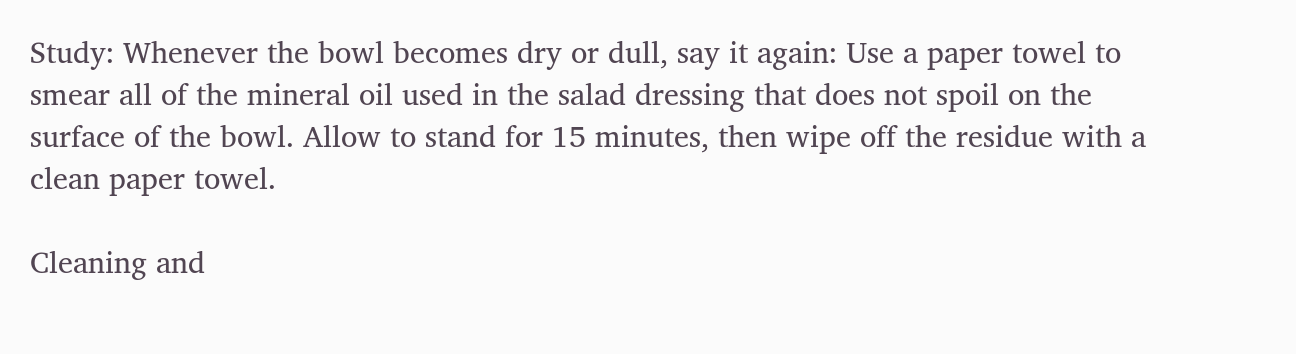Study: Whenever the bowl becomes dry or dull, say it again: Use a paper towel to smear all of the mineral oil used in the salad dressing that does not spoil on the surface of the bowl. Allow to stand for 15 minutes, then wipe off the residue with a clean paper towel.

Cleaning and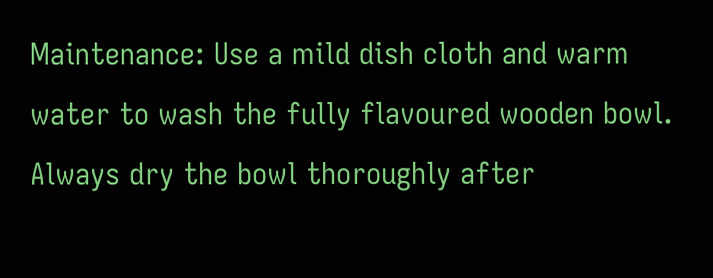Maintenance: Use a mild dish cloth and warm water to wash the fully flavoured wooden bowl. Always dry the bowl thoroughly after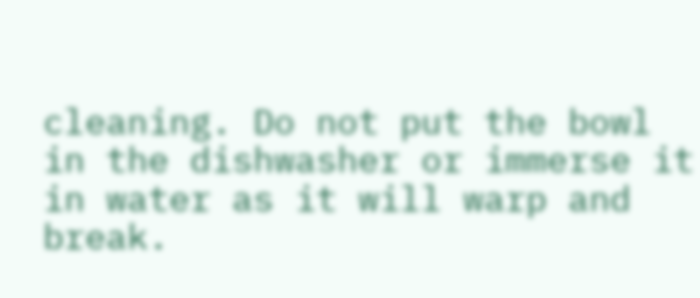cleaning. Do not put the bowl in the dishwasher or immerse it in water as it will warp and break.